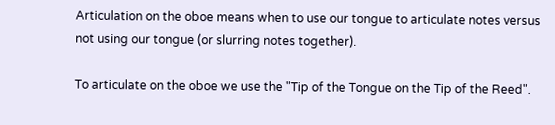Articulation on the oboe means when to use our tongue to articulate notes versus not using our tongue (or slurring notes together).

To articulate on the oboe we use the "Tip of the Tongue on the Tip of the Reed".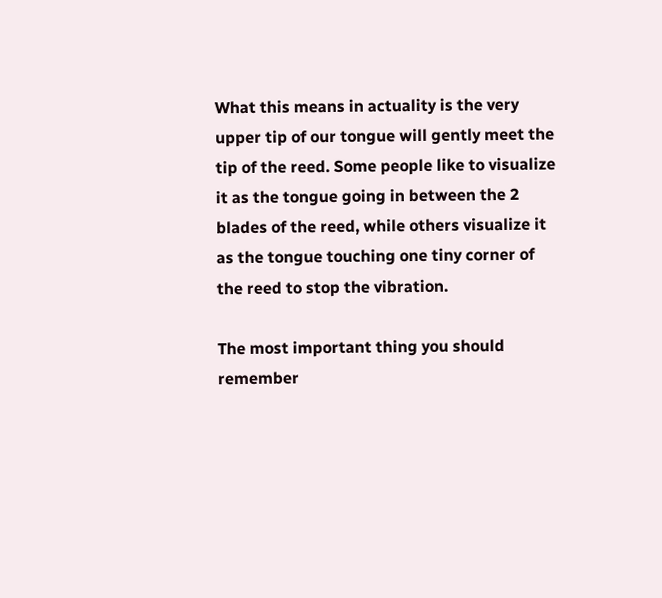What this means in actuality is the very upper tip of our tongue will gently meet the tip of the reed. Some people like to visualize it as the tongue going in between the 2 blades of the reed, while others visualize it as the tongue touching one tiny corner of the reed to stop the vibration.

The most important thing you should remember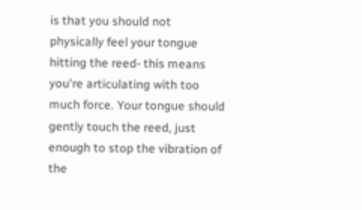is that you should not physically feel your tongue hitting the reed- this means you're articulating with too much force. Your tongue should gently touch the reed, just enough to stop the vibration of the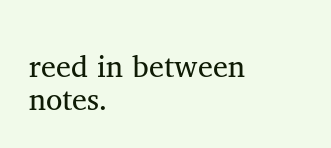reed in between notes.